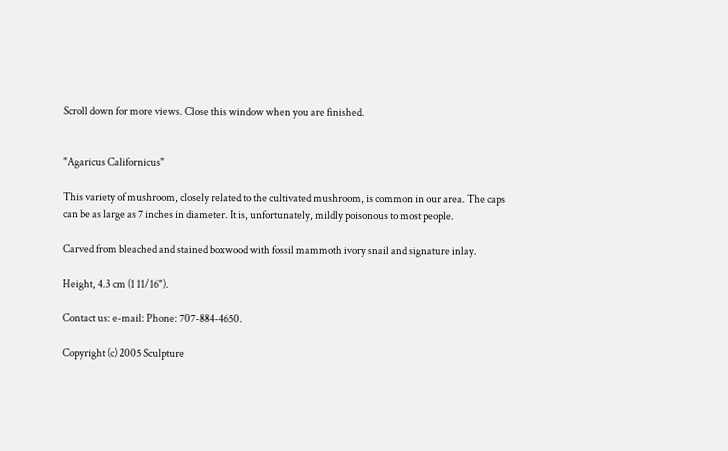Scroll down for more views. Close this window when you are finished.


"Agaricus Californicus"

This variety of mushroom, closely related to the cultivated mushroom, is common in our area. The caps can be as large as 7 inches in diameter. It is, unfortunately, mildly poisonous to most people.

Carved from bleached and stained boxwood with fossil mammoth ivory snail and signature inlay.

Height, 4.3 cm (1 11/16").

Contact us: e-mail: Phone: 707-884-4650.

Copyright (c) 2005 Sculpture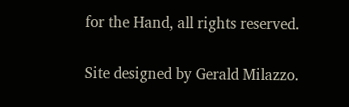for the Hand, all rights reserved.

Site designed by Gerald Milazzo.